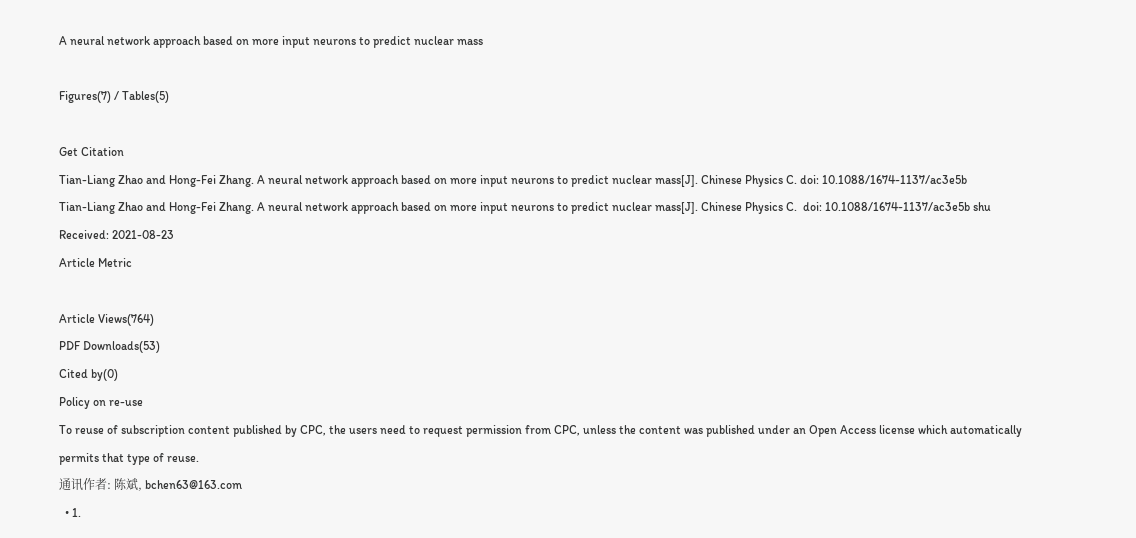A neural network approach based on more input neurons to predict nuclear mass

Figures(7) / Tables(5)

Get Citation
Tian-Liang Zhao and Hong-Fei Zhang. A neural network approach based on more input neurons to predict nuclear mass[J]. Chinese Physics C. doi: 10.1088/1674-1137/ac3e5b
Tian-Liang Zhao and Hong-Fei Zhang. A neural network approach based on more input neurons to predict nuclear mass[J]. Chinese Physics C.  doi: 10.1088/1674-1137/ac3e5b shu
Received: 2021-08-23
Article Metric

Article Views(764)
PDF Downloads(53)
Cited by(0)
Policy on re-use
To reuse of subscription content published by CPC, the users need to request permission from CPC, unless the content was published under an Open Access license which automatically permits that type of reuse.
通讯作者: 陈斌, bchen63@163.com
  • 1.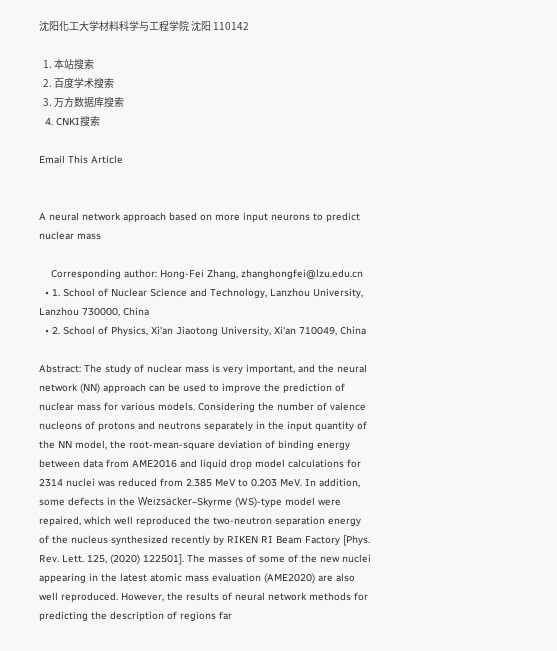沈阳化工大学材料科学与工程学院 沈阳 110142

  1. 本站搜索
  2. 百度学术搜索
  3. 万方数据库搜索
  4. CNKI搜索

Email This Article


A neural network approach based on more input neurons to predict nuclear mass

    Corresponding author: Hong-Fei Zhang, zhanghongfei@lzu.edu.cn
  • 1. School of Nuclear Science and Technology, Lanzhou University, Lanzhou 730000, China
  • 2. School of Physics, Xi'an Jiaotong University, Xi'an 710049, China

Abstract: The study of nuclear mass is very important, and the neural network (NN) approach can be used to improve the prediction of nuclear mass for various models. Considering the number of valence nucleons of protons and neutrons separately in the input quantity of the NN model, the root-mean-square deviation of binding energy between data from AME2016 and liquid drop model calculations for 2314 nuclei was reduced from 2.385 MeV to 0.203 MeV. In addition, some defects in the Weizsäcker–Skyrme (WS)-type model were repaired, which well reproduced the two-neutron separation energy of the nucleus synthesized recently by RIKEN RI Beam Factory [Phys. Rev. Lett. 125, (2020) 122501]. The masses of some of the new nuclei appearing in the latest atomic mass evaluation (AME2020) are also well reproduced. However, the results of neural network methods for predicting the description of regions far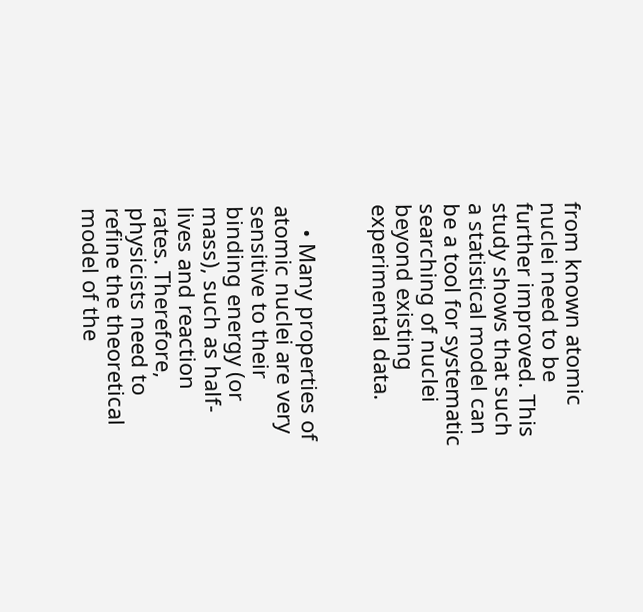from known atomic nuclei need to be further improved. This study shows that such a statistical model can be a tool for systematic searching of nuclei beyond existing experimental data.


    • Many properties of atomic nuclei are very sensitive to their binding energy (or mass), such as half-lives and reaction rates. Therefore, physicists need to refine the theoretical model of the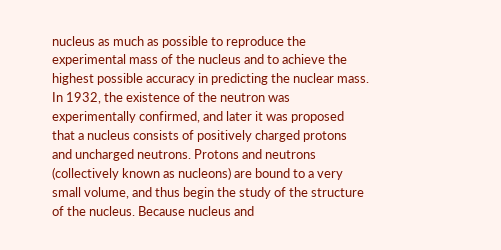nucleus as much as possible to reproduce the experimental mass of the nucleus and to achieve the highest possible accuracy in predicting the nuclear mass. In 1932, the existence of the neutron was experimentally confirmed, and later it was proposed that a nucleus consists of positively charged protons and uncharged neutrons. Protons and neutrons (collectively known as nucleons) are bound to a very small volume, and thus begin the study of the structure of the nucleus. Because nucleus and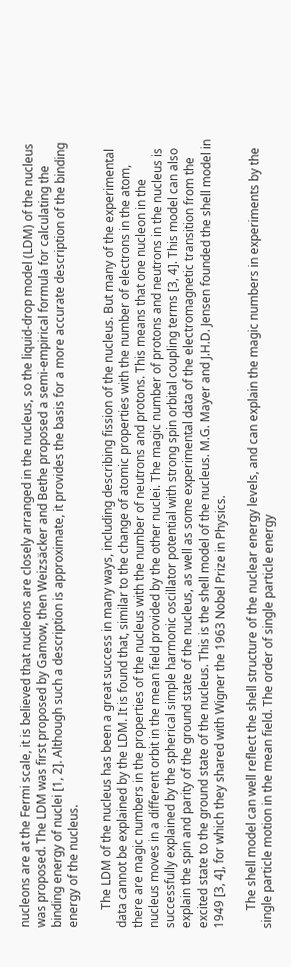nucleons are at the Fermi scale, it is believed that nucleons are closely arranged in the nucleus, so the liquid-drop model (LDM) of the nucleus was proposed. The LDM was first proposed by Gamow, then Weizsäcker and Bethe proposed a semi-empirical formula for calculating the binding energy of nuclei [1, 2]. Although such a description is approximate, it provides the basis for a more accurate description of the binding energy of the nucleus.

      The LDM of the nucleus has been a great success in many ways, including describing fission of the nucleus. But many of the experimental data cannot be explained by the LDM. It is found that, similar to the change of atomic properties with the number of electrons in the atom, there are magic numbers in the properties of the nucleus with the number of neutrons and protons. This means that one nucleon in the nucleus moves in a different orbit in the mean field provided by the other nuclei. The magic number of protons and neutrons in the nucleus is successfully explained by the spherical simple harmonic oscillator potential with strong spin orbital coupling terms [3, 4]. This model can also explain the spin and parity of the ground state of the nucleus, as well as some experimental data of the electromagnetic transition from the excited state to the ground state of the nucleus. This is the shell model of the nucleus. M.G. Mayer and J.H.D. Jensen founded the shell model in 1949 [3, 4], for which they shared with Wigner the 1963 Nobel Prize in Physics.

      The shell model can well reflect the shell structure of the nuclear energy levels, and can explain the magic numbers in experiments by the single particle motion in the mean field. The order of single particle energy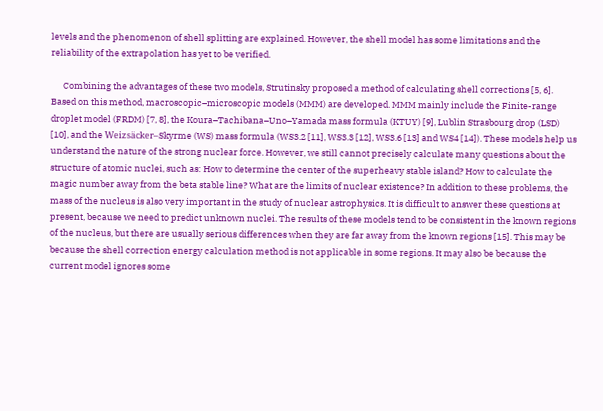levels and the phenomenon of shell splitting are explained. However, the shell model has some limitations and the reliability of the extrapolation has yet to be verified.

      Combining the advantages of these two models, Strutinsky proposed a method of calculating shell corrections [5, 6]. Based on this method, macroscopic–microscopic models (MMM) are developed. MMM mainly include the Finite-range droplet model (FRDM) [7, 8], the Koura–Tachibana–Uno–Yamada mass formula (KTUY) [9], Lublin Strasbourg drop (LSD) [10], and the Weizsäcker–Skyrme (WS) mass formula (WS3.2 [11], WS3.3 [12], WS3.6 [13] and WS4 [14]). These models help us understand the nature of the strong nuclear force. However, we still cannot precisely calculate many questions about the structure of atomic nuclei, such as: How to determine the center of the superheavy stable island? How to calculate the magic number away from the beta stable line? What are the limits of nuclear existence? In addition to these problems, the mass of the nucleus is also very important in the study of nuclear astrophysics. It is difficult to answer these questions at present, because we need to predict unknown nuclei. The results of these models tend to be consistent in the known regions of the nucleus, but there are usually serious differences when they are far away from the known regions [15]. This may be because the shell correction energy calculation method is not applicable in some regions. It may also be because the current model ignores some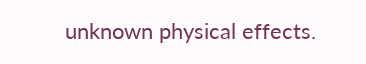unknown physical effects.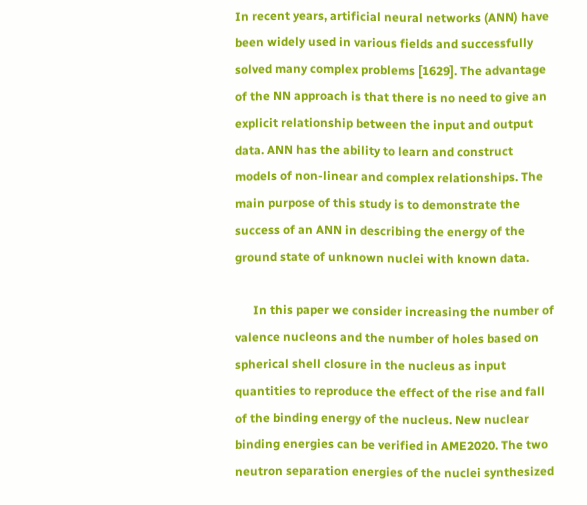In recent years, artificial neural networks (ANN) have been widely used in various fields and successfully solved many complex problems [1629]. The advantage of the NN approach is that there is no need to give an explicit relationship between the input and output data. ANN has the ability to learn and construct models of non-linear and complex relationships. The main purpose of this study is to demonstrate the success of an ANN in describing the energy of the ground state of unknown nuclei with known data.

      In this paper we consider increasing the number of valence nucleons and the number of holes based on spherical shell closure in the nucleus as input quantities to reproduce the effect of the rise and fall of the binding energy of the nucleus. New nuclear binding energies can be verified in AME2020. The two neutron separation energies of the nuclei synthesized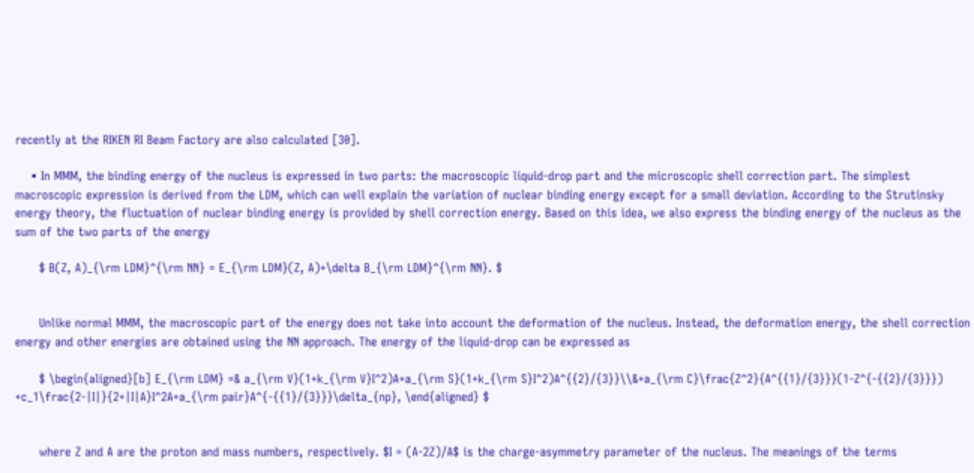recently at the RIKEN RI Beam Factory are also calculated [30].

    • In MMM, the binding energy of the nucleus is expressed in two parts: the macroscopic liquid-drop part and the microscopic shell correction part. The simplest macroscopic expression is derived from the LDM, which can well explain the variation of nuclear binding energy except for a small deviation. According to the Strutinsky energy theory, the fluctuation of nuclear binding energy is provided by shell correction energy. Based on this idea, we also express the binding energy of the nucleus as the sum of the two parts of the energy

      $ B(Z, A)_{\rm LDM}^{\rm NN} = E_{\rm LDM}(Z, A)+\delta B_{\rm LDM}^{\rm NN}. $


      Unlike normal MMM, the macroscopic part of the energy does not take into account the deformation of the nucleus. Instead, the deformation energy, the shell correction energy and other energies are obtained using the NN approach. The energy of the liquid-drop can be expressed as

      $ \begin{aligned}[b] E_{\rm LDM} =& a_{\rm V}(1+k_{\rm V}I^2)A+a_{\rm S}(1+k_{\rm S}I^2)A^{{2}/{3}}\\&+a_{\rm C}\frac{Z^2}{A^{{1}/{3}}}(1-Z^{-{{2}/{3}}}) +c_1\frac{2-|I|}{2+|I|A}I^2A+a_{\rm pair}A^{-{{1}/{3}}}\delta_{np}, \end{aligned} $


      where Z and A are the proton and mass numbers, respectively. $I = (A-2Z)/A$ is the charge-asymmetry parameter of the nucleus. The meanings of the terms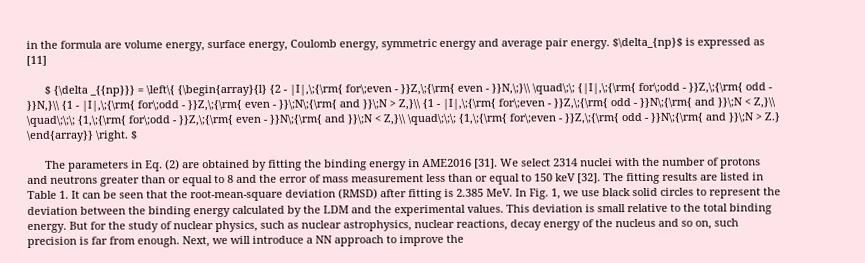in the formula are volume energy, surface energy, Coulomb energy, symmetric energy and average pair energy. $\delta_{np}$ is expressed as [11]

      $ {\delta _{{np}}} = \left\{ {\begin{array}{l} {2 - |I|,\;{\rm{ for\;even - }}Z,\;{\rm{ even - }}N,\;}\\ \quad\;\; {|I|,\;{\rm{ for\;odd - }}Z,\;{\rm{ odd - }}N,}\\ {1 - |I|,\;{\rm{ for\;odd - }}Z,\;{\rm{ even - }}\;N\;{\rm{ and }}\;N > Z,}\\ {1 - |I|,\;{\rm{ for\;even - }}Z,\;{\rm{ odd - }}N\;{\rm{ and }}\;N < Z,}\\ \quad\;\;\; {1,\;{\rm{ for\;odd - }}Z,\;{\rm{ even - }}N\;{\rm{ and }}\;N < Z,}\\ \quad\;\;\; {1,\;{\rm{ for\;even - }}Z,\;{\rm{ odd - }}N\;{\rm{ and }}\;N > Z.} \end{array}} \right. $

      The parameters in Eq. (2) are obtained by fitting the binding energy in AME2016 [31]. We select 2314 nuclei with the number of protons and neutrons greater than or equal to 8 and the error of mass measurement less than or equal to 150 keV [32]. The fitting results are listed in Table 1. It can be seen that the root-mean-square deviation (RMSD) after fitting is 2.385 MeV. In Fig. 1, we use black solid circles to represent the deviation between the binding energy calculated by the LDM and the experimental values. This deviation is small relative to the total binding energy. But for the study of nuclear physics, such as nuclear astrophysics, nuclear reactions, decay energy of the nucleus and so on, such precision is far from enough. Next, we will introduce a NN approach to improve the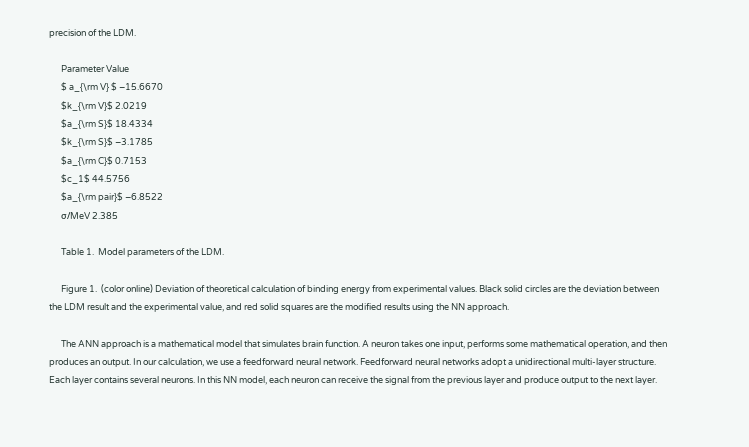precision of the LDM.

      Parameter Value
      $ a_{\rm V} $ −15.6670
      $k_{\rm V}$ 2.0219
      $a_{\rm S}$ 18.4334
      $k_{\rm S}$ −3.1785
      $a_{\rm C}$ 0.7153
      $c_1$ 44.5756
      $a_{\rm pair}$ −6.8522
      σ/MeV 2.385

      Table 1.  Model parameters of the LDM.

      Figure 1.  (color online) Deviation of theoretical calculation of binding energy from experimental values. Black solid circles are the deviation between the LDM result and the experimental value, and red solid squares are the modified results using the NN approach.

      The ANN approach is a mathematical model that simulates brain function. A neuron takes one input, performs some mathematical operation, and then produces an output. In our calculation, we use a feedforward neural network. Feedforward neural networks adopt a unidirectional multi-layer structure. Each layer contains several neurons. In this NN model, each neuron can receive the signal from the previous layer and produce output to the next layer.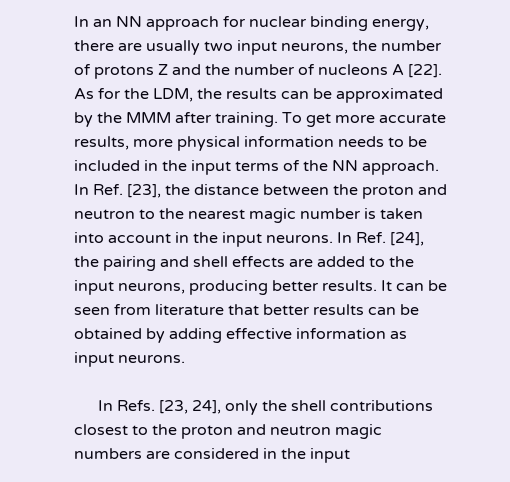In an NN approach for nuclear binding energy, there are usually two input neurons, the number of protons Z and the number of nucleons A [22]. As for the LDM, the results can be approximated by the MMM after training. To get more accurate results, more physical information needs to be included in the input terms of the NN approach. In Ref. [23], the distance between the proton and neutron to the nearest magic number is taken into account in the input neurons. In Ref. [24], the pairing and shell effects are added to the input neurons, producing better results. It can be seen from literature that better results can be obtained by adding effective information as input neurons.

      In Refs. [23, 24], only the shell contributions closest to the proton and neutron magic numbers are considered in the input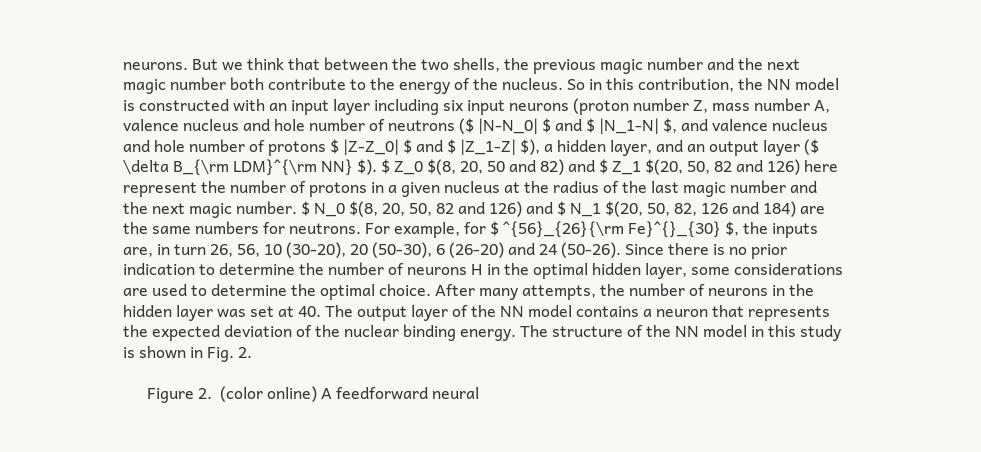neurons. But we think that between the two shells, the previous magic number and the next magic number both contribute to the energy of the nucleus. So in this contribution, the NN model is constructed with an input layer including six input neurons (proton number Z, mass number A, valence nucleus and hole number of neutrons ($ |N-N_0| $ and $ |N_1-N| $, and valence nucleus and hole number of protons $ |Z-Z_0| $ and $ |Z_1-Z| $), a hidden layer, and an output layer ($ \delta B_{\rm LDM}^{\rm NN} $). $ Z_0 $(8, 20, 50 and 82) and $ Z_1 $(20, 50, 82 and 126) here represent the number of protons in a given nucleus at the radius of the last magic number and the next magic number. $ N_0 $(8, 20, 50, 82 and 126) and $ N_1 $(20, 50, 82, 126 and 184) are the same numbers for neutrons. For example, for $ ^{56}_{26}{\rm Fe}^{}_{30} $, the inputs are, in turn 26, 56, 10 (30-20), 20 (50-30), 6 (26-20) and 24 (50-26). Since there is no prior indication to determine the number of neurons H in the optimal hidden layer, some considerations are used to determine the optimal choice. After many attempts, the number of neurons in the hidden layer was set at 40. The output layer of the NN model contains a neuron that represents the expected deviation of the nuclear binding energy. The structure of the NN model in this study is shown in Fig. 2.

      Figure 2.  (color online) A feedforward neural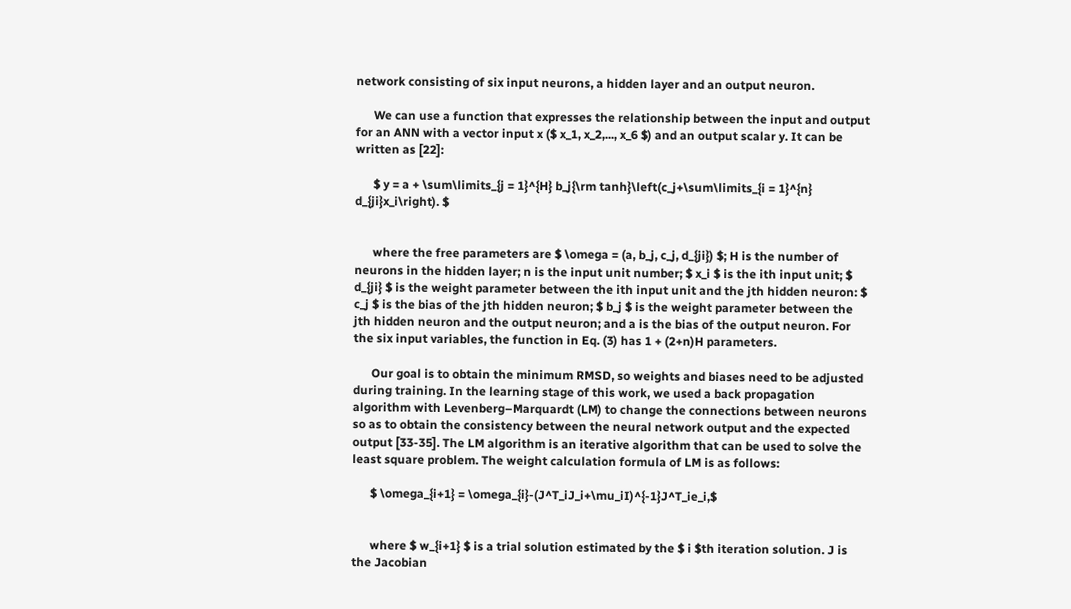network consisting of six input neurons, a hidden layer and an output neuron.

      We can use a function that expresses the relationship between the input and output for an ANN with a vector input x ($ x_1, x_2,..., x_6 $) and an output scalar y. It can be written as [22]:

      $ y = a + \sum\limits_{j = 1}^{H} b_j{\rm tanh}\left(c_j+\sum\limits_{i = 1}^{n} d_{ji}x_i\right). $


      where the free parameters are $ \omega = (a, b_j, c_j, d_{ji}) $; H is the number of neurons in the hidden layer; n is the input unit number; $ x_i $ is the ith input unit; $ d_{ji} $ is the weight parameter between the ith input unit and the jth hidden neuron: $ c_j $ is the bias of the jth hidden neuron; $ b_j $ is the weight parameter between the jth hidden neuron and the output neuron; and a is the bias of the output neuron. For the six input variables, the function in Eq. (3) has 1 + (2+n)H parameters.

      Our goal is to obtain the minimum RMSD, so weights and biases need to be adjusted during training. In the learning stage of this work, we used a back propagation algorithm with Levenberg–Marquardt (LM) to change the connections between neurons so as to obtain the consistency between the neural network output and the expected output [33-35]. The LM algorithm is an iterative algorithm that can be used to solve the least square problem. The weight calculation formula of LM is as follows:

      $ \omega_{i+1} = \omega_{i}-(J^T_iJ_i+\mu_iI)^{-1}J^T_ie_i,$


      where $ w_{i+1} $ is a trial solution estimated by the $ i $th iteration solution. J is the Jacobian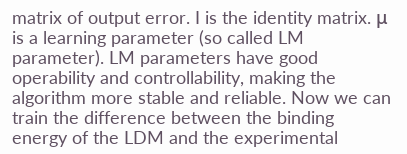matrix of output error. I is the identity matrix. μ is a learning parameter (so called LM parameter). LM parameters have good operability and controllability, making the algorithm more stable and reliable. Now we can train the difference between the binding energy of the LDM and the experimental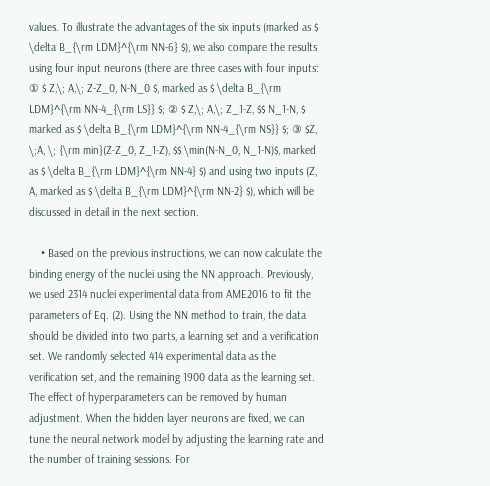values. To illustrate the advantages of the six inputs (marked as $ \delta B_{\rm LDM}^{\rm NN-6} $), we also compare the results using four input neurons (there are three cases with four inputs: ① $ Z,\; A,\; Z-Z_0, N-N_0 $, marked as $ \delta B_{\rm LDM}^{\rm NN-4_{\rm LS}} $; ② $ Z,\; A,\; Z_1-Z, $$ N_1-N, $ marked as $ \delta B_{\rm LDM}^{\rm NN-4_{\rm NS}} $; ③ $Z, \;A, \; {\rm min}(Z-Z_0, Z_1-Z), $$ \min(N-N_0, N_1-N)$, marked as $ \delta B_{\rm LDM}^{\rm NN-4} $) and using two inputs (Z, A, marked as $ \delta B_{\rm LDM}^{\rm NN-2} $), which will be discussed in detail in the next section.

    • Based on the previous instructions, we can now calculate the binding energy of the nuclei using the NN approach. Previously, we used 2314 nuclei experimental data from AME2016 to fit the parameters of Eq. (2). Using the NN method to train, the data should be divided into two parts, a learning set and a verification set. We randomly selected 414 experimental data as the verification set, and the remaining 1900 data as the learning set. The effect of hyperparameters can be removed by human adjustment. When the hidden layer neurons are fixed, we can tune the neural network model by adjusting the learning rate and the number of training sessions. For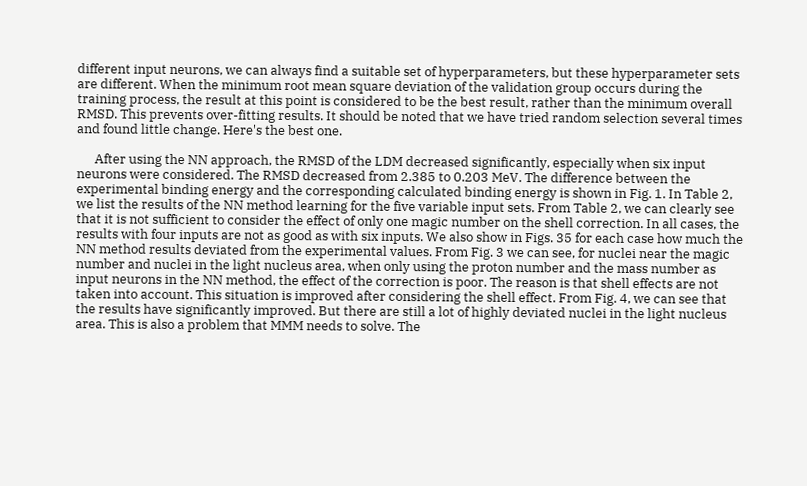different input neurons, we can always find a suitable set of hyperparameters, but these hyperparameter sets are different. When the minimum root mean square deviation of the validation group occurs during the training process, the result at this point is considered to be the best result, rather than the minimum overall RMSD. This prevents over-fitting results. It should be noted that we have tried random selection several times and found little change. Here's the best one.

      After using the NN approach, the RMSD of the LDM decreased significantly, especially when six input neurons were considered. The RMSD decreased from 2.385 to 0.203 MeV. The difference between the experimental binding energy and the corresponding calculated binding energy is shown in Fig. 1. In Table 2, we list the results of the NN method learning for the five variable input sets. From Table 2, we can clearly see that it is not sufficient to consider the effect of only one magic number on the shell correction. In all cases, the results with four inputs are not as good as with six inputs. We also show in Figs. 35 for each case how much the NN method results deviated from the experimental values. From Fig. 3 we can see, for nuclei near the magic number and nuclei in the light nucleus area, when only using the proton number and the mass number as input neurons in the NN method, the effect of the correction is poor. The reason is that shell effects are not taken into account. This situation is improved after considering the shell effect. From Fig. 4, we can see that the results have significantly improved. But there are still a lot of highly deviated nuclei in the light nucleus area. This is also a problem that MMM needs to solve. The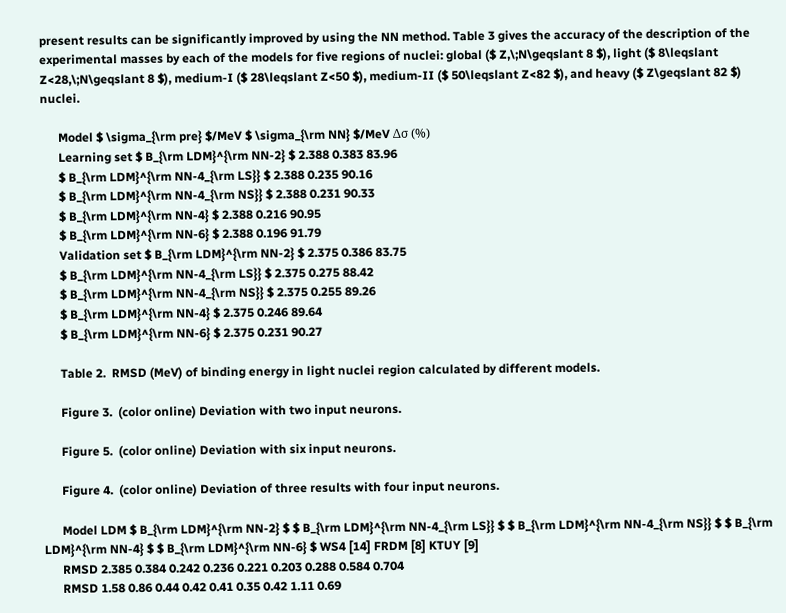present results can be significantly improved by using the NN method. Table 3 gives the accuracy of the description of the experimental masses by each of the models for five regions of nuclei: global ($ Z,\;N\geqslant 8 $), light ($ 8\leqslant Z<28,\;N\geqslant 8 $), medium-I ($ 28\leqslant Z<50 $), medium-II ($ 50\leqslant Z<82 $), and heavy ($ Z\geqslant 82 $) nuclei.

      Model $ \sigma_{\rm pre} $/MeV $ \sigma_{\rm NN} $/MeV Δσ (%)
      Learning set $ B_{\rm LDM}^{\rm NN-2} $ 2.388 0.383 83.96
      $ B_{\rm LDM}^{\rm NN-4_{\rm LS}} $ 2.388 0.235 90.16
      $ B_{\rm LDM}^{\rm NN-4_{\rm NS}} $ 2.388 0.231 90.33
      $ B_{\rm LDM}^{\rm NN-4} $ 2.388 0.216 90.95
      $ B_{\rm LDM}^{\rm NN-6} $ 2.388 0.196 91.79
      Validation set $ B_{\rm LDM}^{\rm NN-2} $ 2.375 0.386 83.75
      $ B_{\rm LDM}^{\rm NN-4_{\rm LS}} $ 2.375 0.275 88.42
      $ B_{\rm LDM}^{\rm NN-4_{\rm NS}} $ 2.375 0.255 89.26
      $ B_{\rm LDM}^{\rm NN-4} $ 2.375 0.246 89.64
      $ B_{\rm LDM}^{\rm NN-6} $ 2.375 0.231 90.27

      Table 2.  RMSD (MeV) of binding energy in light nuclei region calculated by different models.

      Figure 3.  (color online) Deviation with two input neurons.

      Figure 5.  (color online) Deviation with six input neurons.

      Figure 4.  (color online) Deviation of three results with four input neurons.

      Model LDM $ B_{\rm LDM}^{\rm NN-2} $ $ B_{\rm LDM}^{\rm NN-4_{\rm LS}} $ $ B_{\rm LDM}^{\rm NN-4_{\rm NS}} $ $ B_{\rm LDM}^{\rm NN-4} $ $ B_{\rm LDM}^{\rm NN-6} $ WS4 [14] FRDM [8] KTUY [9]
      RMSD 2.385 0.384 0.242 0.236 0.221 0.203 0.288 0.584 0.704
      RMSD 1.58 0.86 0.44 0.42 0.41 0.35 0.42 1.11 0.69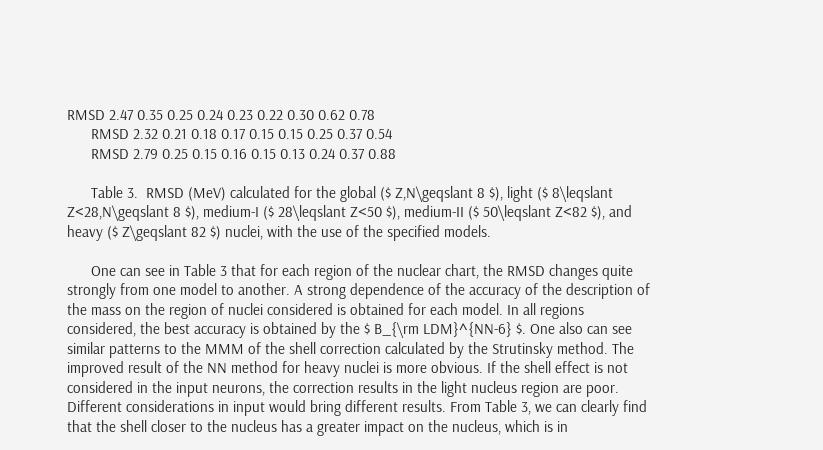RMSD 2.47 0.35 0.25 0.24 0.23 0.22 0.30 0.62 0.78
      RMSD 2.32 0.21 0.18 0.17 0.15 0.15 0.25 0.37 0.54
      RMSD 2.79 0.25 0.15 0.16 0.15 0.13 0.24 0.37 0.88

      Table 3.  RMSD (MeV) calculated for the global ($ Z,N\geqslant 8 $), light ($ 8\leqslant Z<28,N\geqslant 8 $), medium-I ($ 28\leqslant Z<50 $), medium-II ($ 50\leqslant Z<82 $), and heavy ($ Z\geqslant 82 $) nuclei, with the use of the specified models.

      One can see in Table 3 that for each region of the nuclear chart, the RMSD changes quite strongly from one model to another. A strong dependence of the accuracy of the description of the mass on the region of nuclei considered is obtained for each model. In all regions considered, the best accuracy is obtained by the $ B_{\rm LDM}^{NN-6} $. One also can see similar patterns to the MMM of the shell correction calculated by the Strutinsky method. The improved result of the NN method for heavy nuclei is more obvious. If the shell effect is not considered in the input neurons, the correction results in the light nucleus region are poor. Different considerations in input would bring different results. From Table 3, we can clearly find that the shell closer to the nucleus has a greater impact on the nucleus, which is in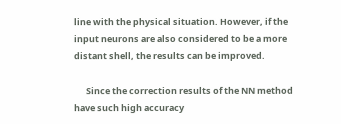line with the physical situation. However, if the input neurons are also considered to be a more distant shell, the results can be improved.

      Since the correction results of the NN method have such high accuracy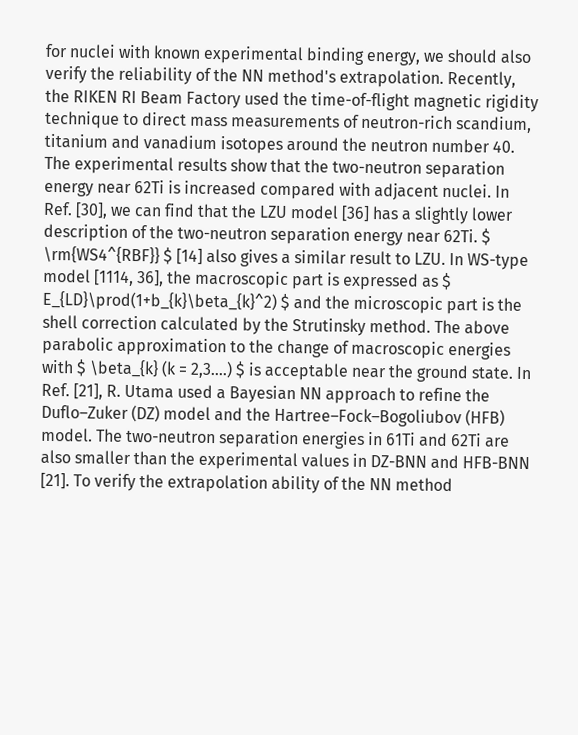for nuclei with known experimental binding energy, we should also verify the reliability of the NN method's extrapolation. Recently, the RIKEN RI Beam Factory used the time-of-flight magnetic rigidity technique to direct mass measurements of neutron-rich scandium, titanium and vanadium isotopes around the neutron number 40. The experimental results show that the two-neutron separation energy near 62Ti is increased compared with adjacent nuclei. In Ref. [30], we can find that the LZU model [36] has a slightly lower description of the two-neutron separation energy near 62Ti. $ \rm{WS4^{RBF}} $ [14] also gives a similar result to LZU. In WS-type model [1114, 36], the macroscopic part is expressed as $ E_{LD}\prod(1+b_{k}\beta_{k}^2) $ and the microscopic part is the shell correction calculated by the Strutinsky method. The above parabolic approximation to the change of macroscopic energies with $ \beta_{k} (k = 2,3....) $ is acceptable near the ground state. In Ref. [21], R. Utama used a Bayesian NN approach to refine the Duflo–Zuker (DZ) model and the Hartree–Fock–Bogoliubov (HFB) model. The two-neutron separation energies in 61Ti and 62Ti are also smaller than the experimental values in DZ-BNN and HFB-BNN [21]. To verify the extrapolation ability of the NN method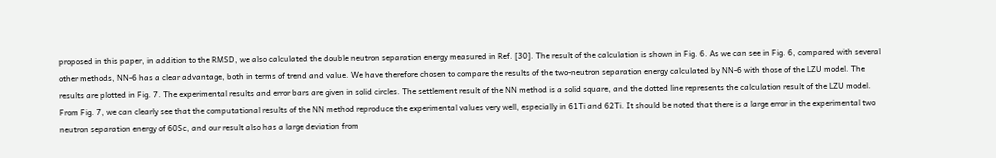proposed in this paper, in addition to the RMSD, we also calculated the double neutron separation energy measured in Ref. [30]. The result of the calculation is shown in Fig. 6. As we can see in Fig. 6, compared with several other methods, NN-6 has a clear advantage, both in terms of trend and value. We have therefore chosen to compare the results of the two-neutron separation energy calculated by NN-6 with those of the LZU model. The results are plotted in Fig. 7. The experimental results and error bars are given in solid circles. The settlement result of the NN method is a solid square, and the dotted line represents the calculation result of the LZU model. From Fig. 7, we can clearly see that the computational results of the NN method reproduce the experimental values very well, especially in 61Ti and 62Ti. It should be noted that there is a large error in the experimental two neutron separation energy of 60Sc, and our result also has a large deviation from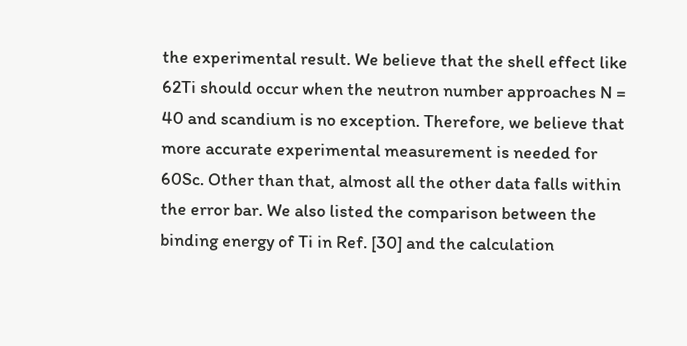the experimental result. We believe that the shell effect like 62Ti should occur when the neutron number approaches N = 40 and scandium is no exception. Therefore, we believe that more accurate experimental measurement is needed for 60Sc. Other than that, almost all the other data falls within the error bar. We also listed the comparison between the binding energy of Ti in Ref. [30] and the calculation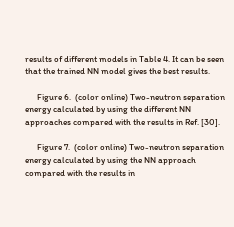results of different models in Table 4. It can be seen that the trained NN model gives the best results.

      Figure 6.  (color online) Two-neutron separation energy calculated by using the different NN approaches compared with the results in Ref. [30].

      Figure 7.  (color online) Two-neutron separation energy calculated by using the NN approach compared with the results in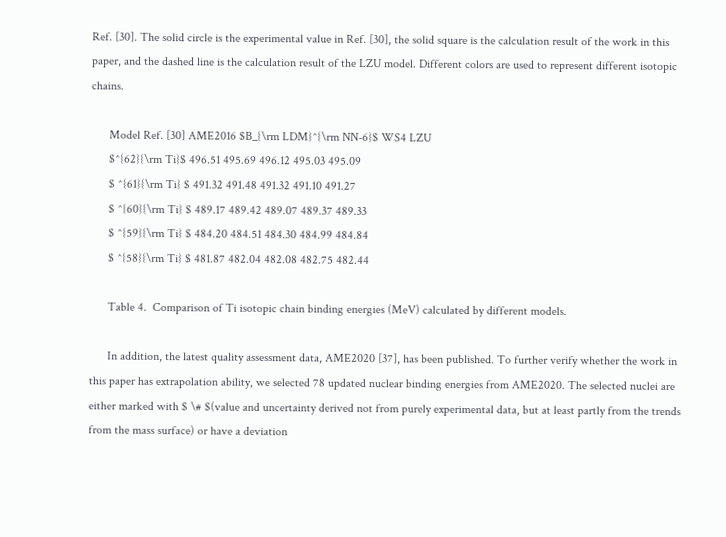Ref. [30]. The solid circle is the experimental value in Ref. [30], the solid square is the calculation result of the work in this paper, and the dashed line is the calculation result of the LZU model. Different colors are used to represent different isotopic chains.

      Model Ref. [30] AME2016 $B_{\rm LDM}^{\rm NN-6}$ WS4 LZU
      $^{62}{\rm Ti}$ 496.51 495.69 496.12 495.03 495.09
      $ ^{61}{\rm Ti} $ 491.32 491.48 491.32 491.10 491.27
      $ ^{60}{\rm Ti} $ 489.17 489.42 489.07 489.37 489.33
      $ ^{59}{\rm Ti} $ 484.20 484.51 484.30 484.99 484.84
      $ ^{58}{\rm Ti} $ 481.87 482.04 482.08 482.75 482.44

      Table 4.  Comparison of Ti isotopic chain binding energies (MeV) calculated by different models.

      In addition, the latest quality assessment data, AME2020 [37], has been published. To further verify whether the work in this paper has extrapolation ability, we selected 78 updated nuclear binding energies from AME2020. The selected nuclei are either marked with $ \# $(value and uncertainty derived not from purely experimental data, but at least partly from the trends from the mass surface) or have a deviation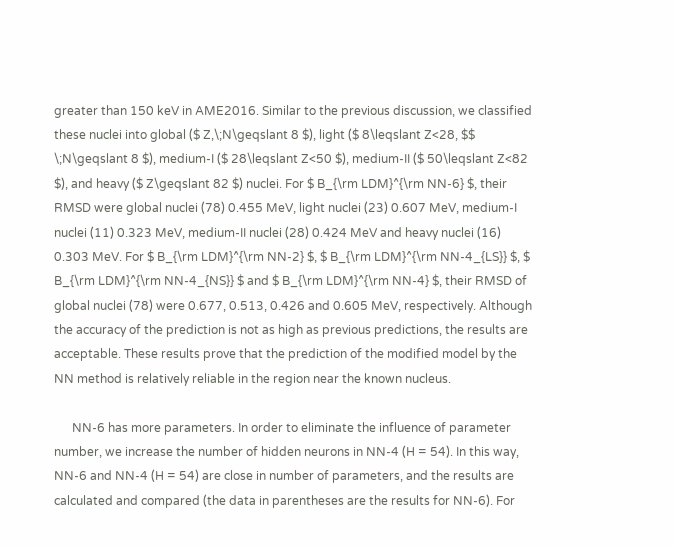greater than 150 keV in AME2016. Similar to the previous discussion, we classified these nuclei into global ($ Z,\;N\geqslant 8 $), light ($ 8\leqslant Z<28, $$ \;N\geqslant 8 $), medium-I ($ 28\leqslant Z<50 $), medium-II ($ 50\leqslant Z<82 $), and heavy ($ Z\geqslant 82 $) nuclei. For $ B_{\rm LDM}^{\rm NN-6} $, their RMSD were global nuclei (78) 0.455 MeV, light nuclei (23) 0.607 MeV, medium-I nuclei (11) 0.323 MeV, medium-II nuclei (28) 0.424 MeV and heavy nuclei (16) 0.303 MeV. For $ B_{\rm LDM}^{\rm NN-2} $, $ B_{\rm LDM}^{\rm NN-4_{LS}} $, $ B_{\rm LDM}^{\rm NN-4_{NS}} $ and $ B_{\rm LDM}^{\rm NN-4} $, their RMSD of global nuclei (78) were 0.677, 0.513, 0.426 and 0.605 MeV, respectively. Although the accuracy of the prediction is not as high as previous predictions, the results are acceptable. These results prove that the prediction of the modified model by the NN method is relatively reliable in the region near the known nucleus.

      NN-6 has more parameters. In order to eliminate the influence of parameter number, we increase the number of hidden neurons in NN-4 (H = 54). In this way, NN-6 and NN-4 (H = 54) are close in number of parameters, and the results are calculated and compared (the data in parentheses are the results for NN-6). For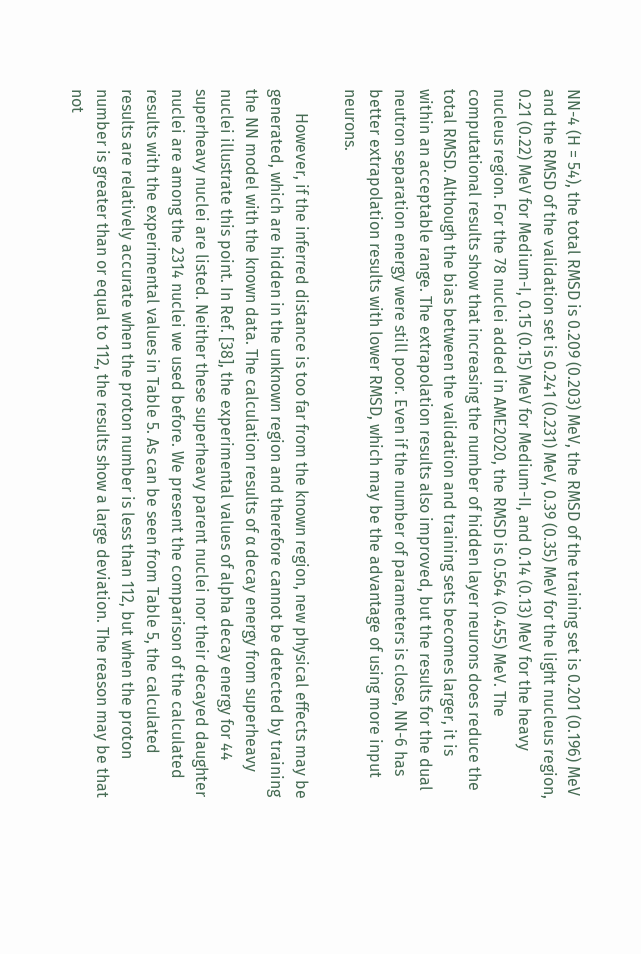NN-4 (H = 54), the total RMSD is 0.209 (0.203) MeV, the RMSD of the training set is 0.201 (0.196) MeV and the RMSD of the validation set is 0.241 (0.231) MeV, 0.39 (0.35) MeV for the light nucleus region, 0.21 (0.22) MeV for Medium-I, 0.15 (0.15) MeV for Medium-II, and 0.14 (0.13) MeV for the heavy nucleus region. For the 78 nuclei added in AME2020, the RMSD is 0.564 (0.455) MeV. The computational results show that increasing the number of hidden layer neurons does reduce the total RMSD. Although the bias between the validation and training sets becomes larger, it is within an acceptable range. The extrapolation results also improved, but the results for the dual neutron separation energy were still poor. Even if the number of parameters is close, NN-6 has better extrapolation results with lower RMSD, which may be the advantage of using more input neurons.

      However, if the inferred distance is too far from the known region, new physical effects may be generated, which are hidden in the unknown region and therefore cannot be detected by training the NN model with the known data. The calculation results of α decay energy from superheavy nuclei illustrate this point. In Ref. [38], the experimental values of alpha decay energy for 44 superheavy nuclei are listed. Neither these superheavy parent nuclei nor their decayed daughter nuclei are among the 2314 nuclei we used before. We present the comparison of the calculated results with the experimental values in Table 5. As can be seen from Table 5, the calculated results are relatively accurate when the proton number is less than 112, but when the proton number is greater than or equal to 112, the results show a large deviation. The reason may be that not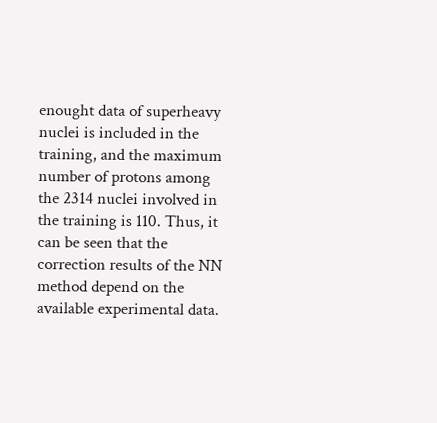enought data of superheavy nuclei is included in the training, and the maximum number of protons among the 2314 nuclei involved in the training is 110. Thus, it can be seen that the correction results of the NN method depend on the available experimental data.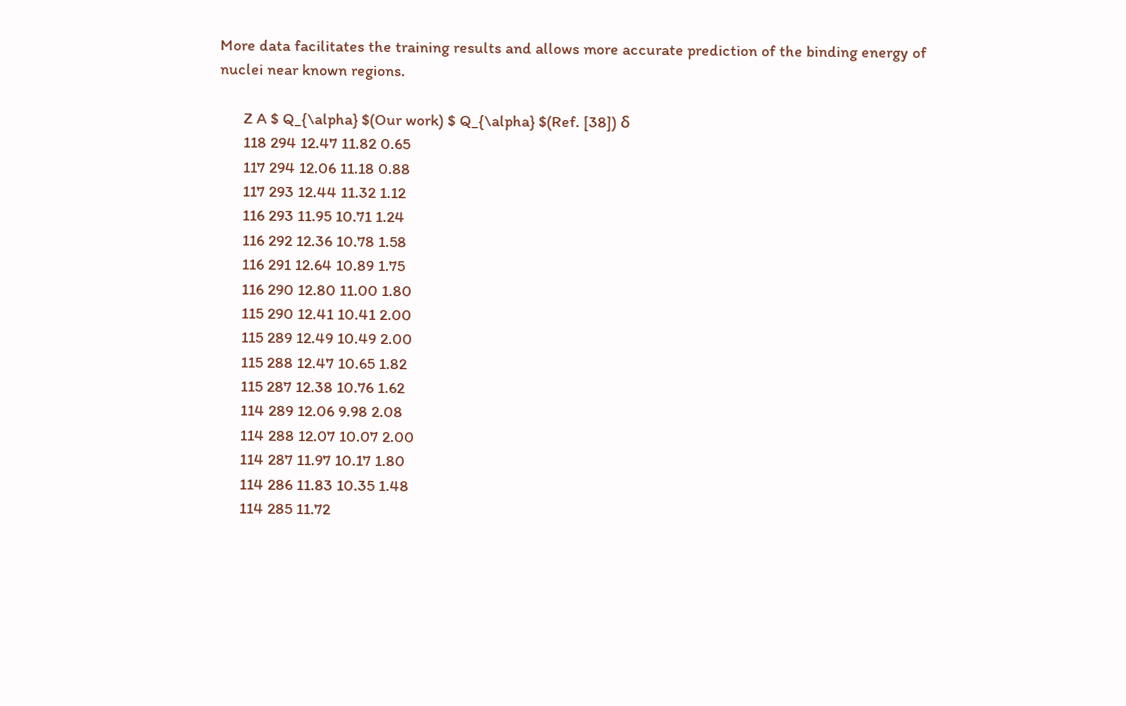More data facilitates the training results and allows more accurate prediction of the binding energy of nuclei near known regions.

      Z A $ Q_{\alpha} $(Our work) $ Q_{\alpha} $(Ref. [38]) δ
      118 294 12.47 11.82 0.65
      117 294 12.06 11.18 0.88
      117 293 12.44 11.32 1.12
      116 293 11.95 10.71 1.24
      116 292 12.36 10.78 1.58
      116 291 12.64 10.89 1.75
      116 290 12.80 11.00 1.80
      115 290 12.41 10.41 2.00
      115 289 12.49 10.49 2.00
      115 288 12.47 10.65 1.82
      115 287 12.38 10.76 1.62
      114 289 12.06 9.98 2.08
      114 288 12.07 10.07 2.00
      114 287 11.97 10.17 1.80
      114 286 11.83 10.35 1.48
      114 285 11.72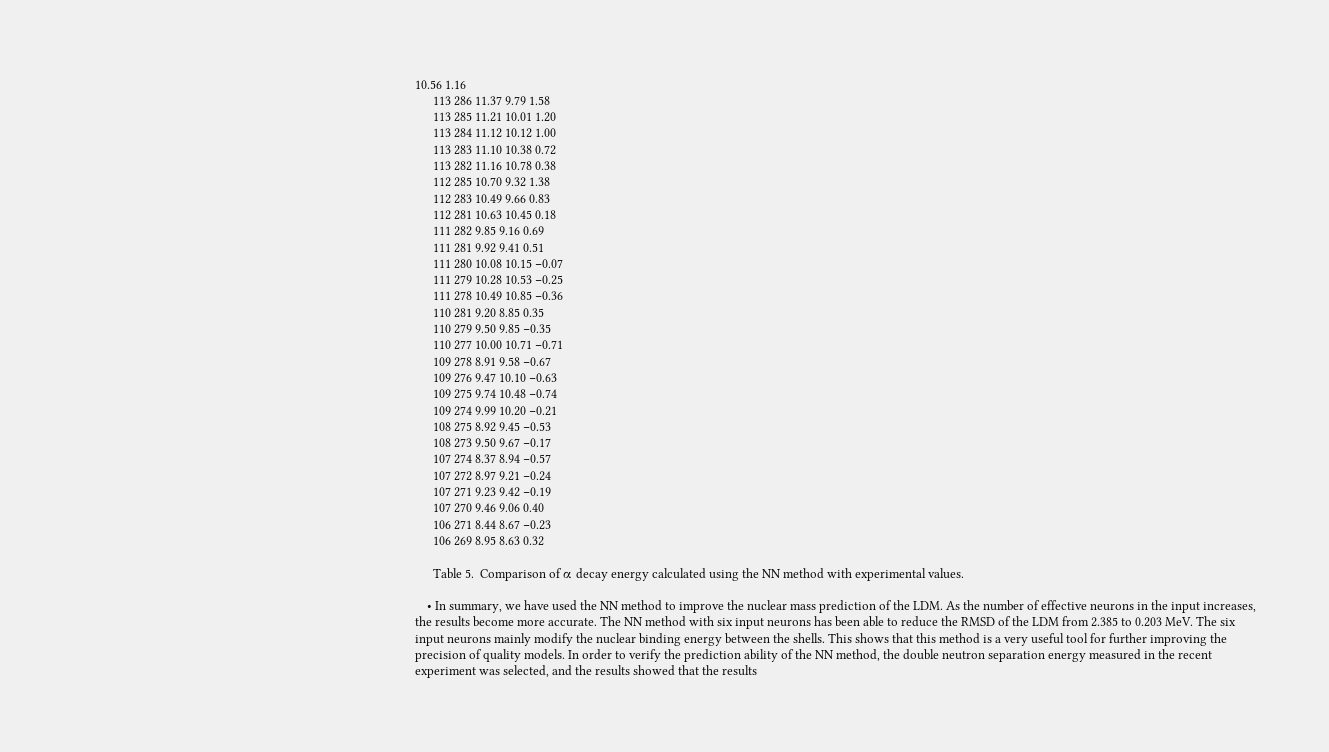10.56 1.16
      113 286 11.37 9.79 1.58
      113 285 11.21 10.01 1.20
      113 284 11.12 10.12 1.00
      113 283 11.10 10.38 0.72
      113 282 11.16 10.78 0.38
      112 285 10.70 9.32 1.38
      112 283 10.49 9.66 0.83
      112 281 10.63 10.45 0.18
      111 282 9.85 9.16 0.69
      111 281 9.92 9.41 0.51
      111 280 10.08 10.15 −0.07
      111 279 10.28 10.53 −0.25
      111 278 10.49 10.85 −0.36
      110 281 9.20 8.85 0.35
      110 279 9.50 9.85 −0.35
      110 277 10.00 10.71 −0.71
      109 278 8.91 9.58 −0.67
      109 276 9.47 10.10 −0.63
      109 275 9.74 10.48 −0.74
      109 274 9.99 10.20 −0.21
      108 275 8.92 9.45 −0.53
      108 273 9.50 9.67 −0.17
      107 274 8.37 8.94 −0.57
      107 272 8.97 9.21 −0.24
      107 271 9.23 9.42 −0.19
      107 270 9.46 9.06 0.40
      106 271 8.44 8.67 −0.23
      106 269 8.95 8.63 0.32

      Table 5.  Comparison of α decay energy calculated using the NN method with experimental values.

    • In summary, we have used the NN method to improve the nuclear mass prediction of the LDM. As the number of effective neurons in the input increases, the results become more accurate. The NN method with six input neurons has been able to reduce the RMSD of the LDM from 2.385 to 0.203 MeV. The six input neurons mainly modify the nuclear binding energy between the shells. This shows that this method is a very useful tool for further improving the precision of quality models. In order to verify the prediction ability of the NN method, the double neutron separation energy measured in the recent experiment was selected, and the results showed that the results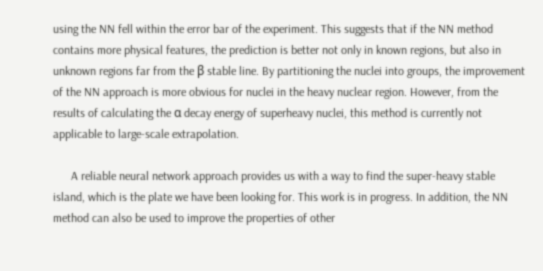using the NN fell within the error bar of the experiment. This suggests that if the NN method contains more physical features, the prediction is better not only in known regions, but also in unknown regions far from the β stable line. By partitioning the nuclei into groups, the improvement of the NN approach is more obvious for nuclei in the heavy nuclear region. However, from the results of calculating the α decay energy of superheavy nuclei, this method is currently not applicable to large-scale extrapolation.

      A reliable neural network approach provides us with a way to find the super-heavy stable island, which is the plate we have been looking for. This work is in progress. In addition, the NN method can also be used to improve the properties of other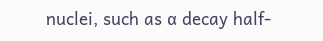nuclei, such as α decay half-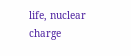life, nuclear charge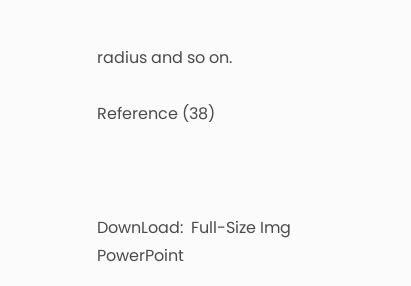radius and so on.

Reference (38)



DownLoad:  Full-Size Img  PowerPoint